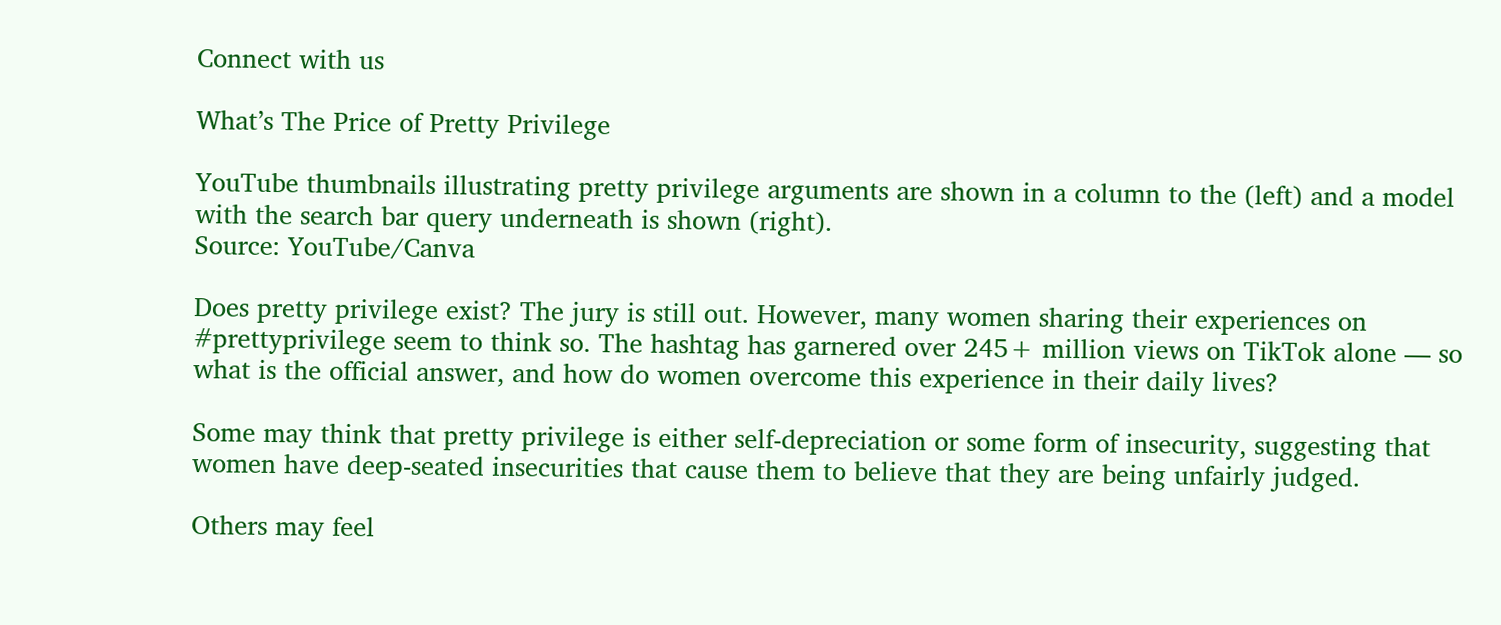Connect with us

What’s The Price of Pretty Privilege

YouTube thumbnails illustrating pretty privilege arguments are shown in a column to the (left) and a model with the search bar query underneath is shown (right).
Source: YouTube/Canva

Does pretty privilege exist? The jury is still out. However, many women sharing their experiences on #prettyprivilege seem to think so. The hashtag has garnered over 245+ million views on TikTok alone — so what is the official answer, and how do women overcome this experience in their daily lives?

Some may think that pretty privilege is either self-depreciation or some form of insecurity, suggesting that women have deep-seated insecurities that cause them to believe that they are being unfairly judged.

Others may feel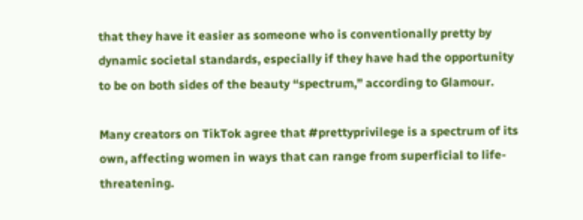that they have it easier as someone who is conventionally pretty by dynamic societal standards, especially if they have had the opportunity to be on both sides of the beauty “spectrum,” according to Glamour.

Many creators on TikTok agree that #prettyprivilege is a spectrum of its own, affecting women in ways that can range from superficial to life-threatening.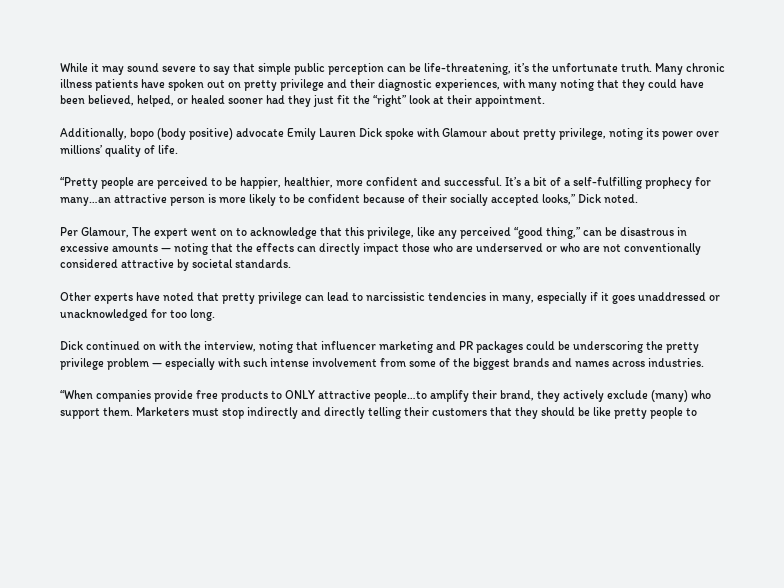While it may sound severe to say that simple public perception can be life-threatening, it’s the unfortunate truth. Many chronic illness patients have spoken out on pretty privilege and their diagnostic experiences, with many noting that they could have been believed, helped, or healed sooner had they just fit the “right” look at their appointment.

Additionally, bopo (body positive) advocate Emily Lauren Dick spoke with Glamour about pretty privilege, noting its power over millions’ quality of life.

“Pretty people are perceived to be happier, healthier, more confident and successful. It’s a bit of a self-fulfilling prophecy for many…an attractive person is more likely to be confident because of their socially accepted looks,” Dick noted.

Per Glamour, The expert went on to acknowledge that this privilege, like any perceived “good thing,” can be disastrous in excessive amounts — noting that the effects can directly impact those who are underserved or who are not conventionally considered attractive by societal standards.

Other experts have noted that pretty privilege can lead to narcissistic tendencies in many, especially if it goes unaddressed or unacknowledged for too long.

Dick continued on with the interview, noting that influencer marketing and PR packages could be underscoring the pretty privilege problem — especially with such intense involvement from some of the biggest brands and names across industries.

“When companies provide free products to ONLY attractive people…to amplify their brand, they actively exclude (many) who support them. Marketers must stop indirectly and directly telling their customers that they should be like pretty people to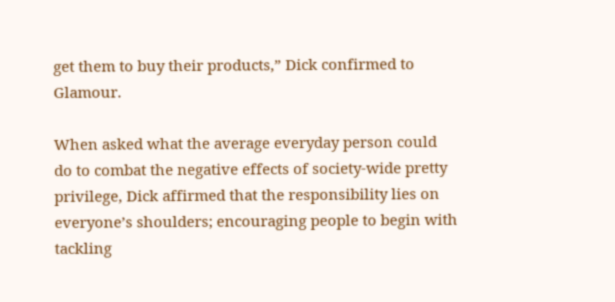get them to buy their products,” Dick confirmed to Glamour.

When asked what the average everyday person could do to combat the negative effects of society-wide pretty privilege, Dick affirmed that the responsibility lies on everyone’s shoulders; encouraging people to begin with tackling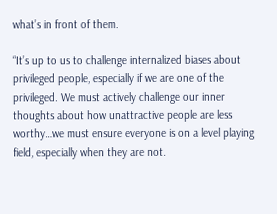what’s in front of them.

“It’s up to us to challenge internalized biases about privileged people, especially if we are one of the privileged. We must actively challenge our inner thoughts about how unattractive people are less worthy…we must ensure everyone is on a level playing field, especially when they are not.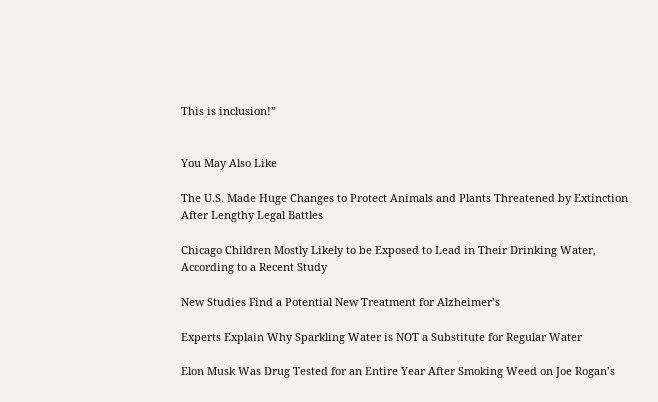This is inclusion!”


You May Also Like

The U.S. Made Huge Changes to Protect Animals and Plants Threatened by Extinction After Lengthy Legal Battles

Chicago Children Mostly Likely to be Exposed to Lead in Their Drinking Water, According to a Recent Study

New Studies Find a Potential New Treatment for Alzheimer’s

Experts Explain Why Sparkling Water is NOT a Substitute for Regular Water

Elon Musk Was Drug Tested for an Entire Year After Smoking Weed on Joe Rogan’s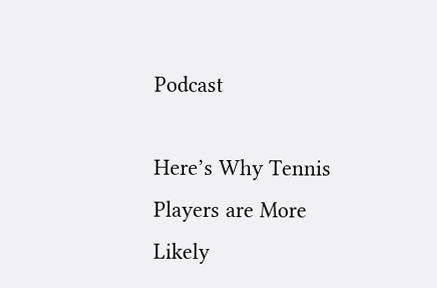Podcast

Here’s Why Tennis Players are More Likely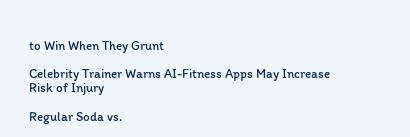to Win When They Grunt

Celebrity Trainer Warns AI-Fitness Apps May Increase Risk of Injury

Regular Soda vs.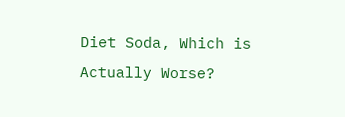Diet Soda, Which is Actually Worse?